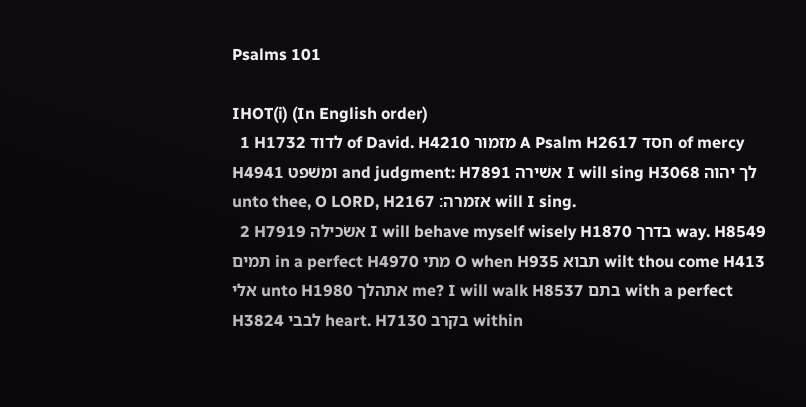Psalms 101

IHOT(i) (In English order)
  1 H1732 לדוד of David. H4210 מזמור A Psalm H2617 חסד of mercy H4941 ומשׁפט and judgment: H7891 אשׁירה I will sing H3068 לך יהוה unto thee, O LORD, H2167 אזמרה׃ will I sing.
  2 H7919 אשׂכילה I will behave myself wisely H1870 בדרך way. H8549 תמים in a perfect H4970 מתי O when H935 תבוא wilt thou come H413 אלי unto H1980 אתהלך me? I will walk H8537 בתם with a perfect H3824 לבבי heart. H7130 בקרב within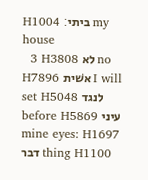H1004 ביתי׃ my house
  3 H3808 לא no H7896 אשׁית I will set H5048 לנגד before H5869 עיני mine eyes: H1697 דבר thing H1100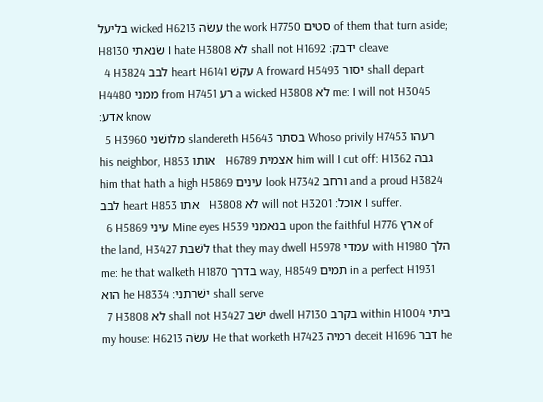בליעל wicked H6213 עשׂה the work H7750 סטים of them that turn aside; H8130 שׂנאתי I hate H3808 לא shall not H1692 ידבק׃ cleave
  4 H3824 לבב heart H6141 עקשׁ A froward H5493 יסור shall depart H4480 ממני from H7451 רע a wicked H3808 לא me: I will not H3045 אדע׃ know
  5 H3960 מלושׁני slandereth H5643 בסתר Whoso privily H7453 רעהו his neighbor, H853 אותו   H6789 אצמית him will I cut off: H1362 גבה him that hath a high H5869 עינים look H7342 ורחב and a proud H3824 לבב heart H853 אתו   H3808 לא will not H3201 אוכל׃ I suffer.
  6 H5869 עיני Mine eyes H539 בנאמני upon the faithful H776 ארץ of the land, H3427 לשׁבת that they may dwell H5978 עמדי with H1980 הלך me: he that walketh H1870 בדרך way, H8549 תמים in a perfect H1931 הוא he H8334 ישׁרתני׃ shall serve
  7 H3808 לא shall not H3427 ישׁב dwell H7130 בקרב within H1004 ביתי my house: H6213 עשׂה He that worketh H7423 רמיה deceit H1696 דבר he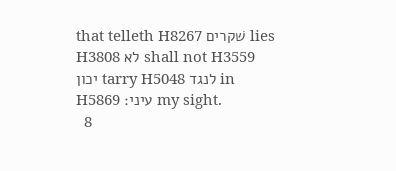that telleth H8267 שׁקרים lies H3808 לא shall not H3559 יכון tarry H5048 לנגד in H5869 עיני׃ my sight.
  8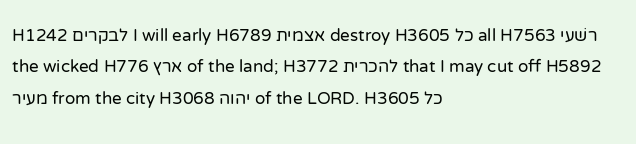H1242 לבקרים I will early H6789 אצמית destroy H3605 כל all H7563 רשׁעי the wicked H776 ארץ of the land; H3772 להכרית that I may cut off H5892 מעיר from the city H3068 יהוה of the LORD. H3605 כל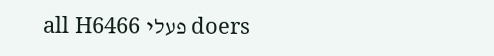all H6466 פעלי doers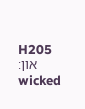H205 און׃ wicked